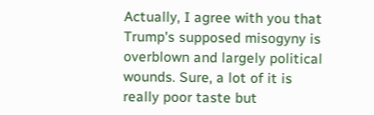Actually, I agree with you that Trump's supposed misogyny is overblown and largely political wounds. Sure, a lot of it is really poor taste but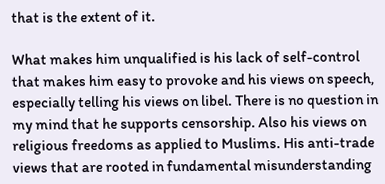that is the extent of it.

What makes him unqualified is his lack of self-control that makes him easy to provoke and his views on speech, especially telling his views on libel. There is no question in my mind that he supports censorship. Also his views on religious freedoms as applied to Muslims. His anti-trade views that are rooted in fundamental misunderstanding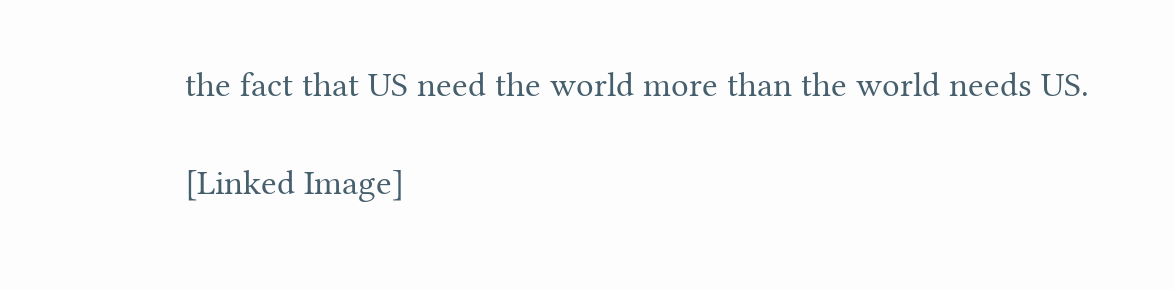the fact that US need the world more than the world needs US.

[Linked Image]